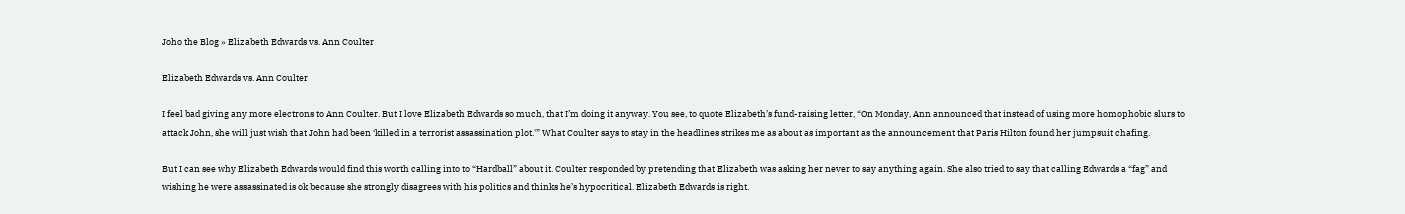Joho the Blog » Elizabeth Edwards vs. Ann Coulter

Elizabeth Edwards vs. Ann Coulter

I feel bad giving any more electrons to Ann Coulter. But I love Elizabeth Edwards so much, that I’m doing it anyway. You see, to quote Elizabeth’s fund-raising letter, “On Monday, Ann announced that instead of using more homophobic slurs to attack John, she will just wish that John had been ‘killed in a terrorist assassination plot.'” What Coulter says to stay in the headlines strikes me as about as important as the announcement that Paris Hilton found her jumpsuit chafing.

But I can see why Elizabeth Edwards would find this worth calling into to “Hardball” about it. Coulter responded by pretending that Elizabeth was asking her never to say anything again. She also tried to say that calling Edwards a “fag” and wishing he were assassinated is ok because she strongly disagrees with his politics and thinks he’s hypocritical. Elizabeth Edwards is right.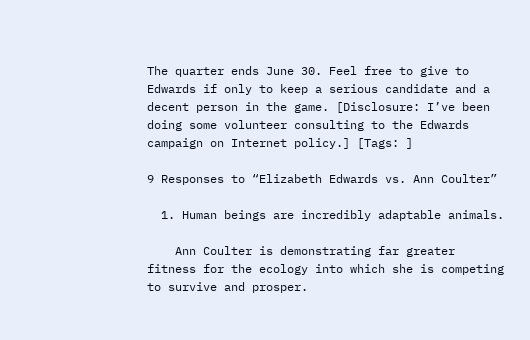The quarter ends June 30. Feel free to give to Edwards if only to keep a serious candidate and a decent person in the game. [Disclosure: I’ve been doing some volunteer consulting to the Edwards campaign on Internet policy.] [Tags: ]

9 Responses to “Elizabeth Edwards vs. Ann Coulter”

  1. Human beings are incredibly adaptable animals.

    Ann Coulter is demonstrating far greater fitness for the ecology into which she is competing to survive and prosper.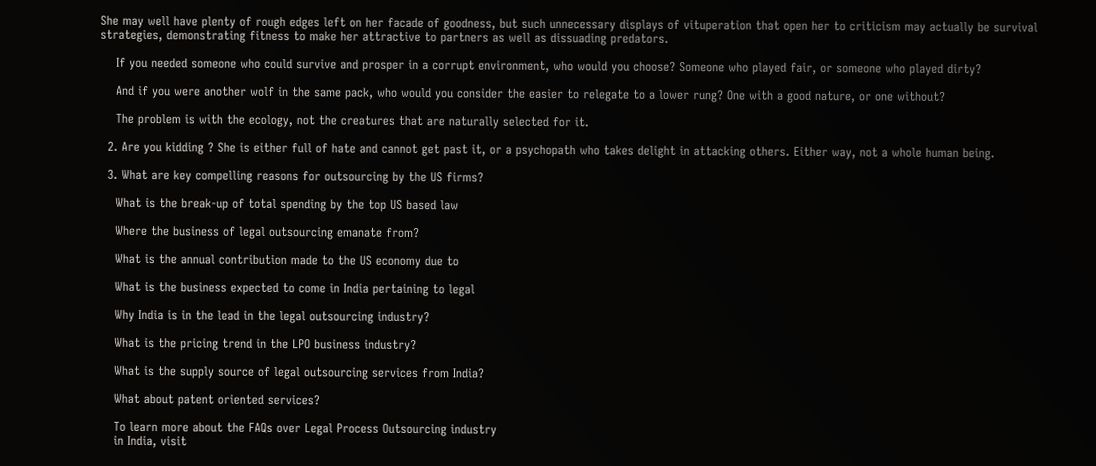She may well have plenty of rough edges left on her facade of goodness, but such unnecessary displays of vituperation that open her to criticism may actually be survival strategies, demonstrating fitness to make her attractive to partners as well as dissuading predators.

    If you needed someone who could survive and prosper in a corrupt environment, who would you choose? Someone who played fair, or someone who played dirty?

    And if you were another wolf in the same pack, who would you consider the easier to relegate to a lower rung? One with a good nature, or one without?

    The problem is with the ecology, not the creatures that are naturally selected for it.

  2. Are you kidding ? She is either full of hate and cannot get past it, or a psychopath who takes delight in attacking others. Either way, not a whole human being.

  3. What are key compelling reasons for outsourcing by the US firms?

    What is the break-up of total spending by the top US based law

    Where the business of legal outsourcing emanate from?

    What is the annual contribution made to the US economy due to

    What is the business expected to come in India pertaining to legal

    Why India is in the lead in the legal outsourcing industry?

    What is the pricing trend in the LPO business industry?

    What is the supply source of legal outsourcing services from India?

    What about patent oriented services?

    To learn more about the FAQs over Legal Process Outsourcing industry
    in India, visit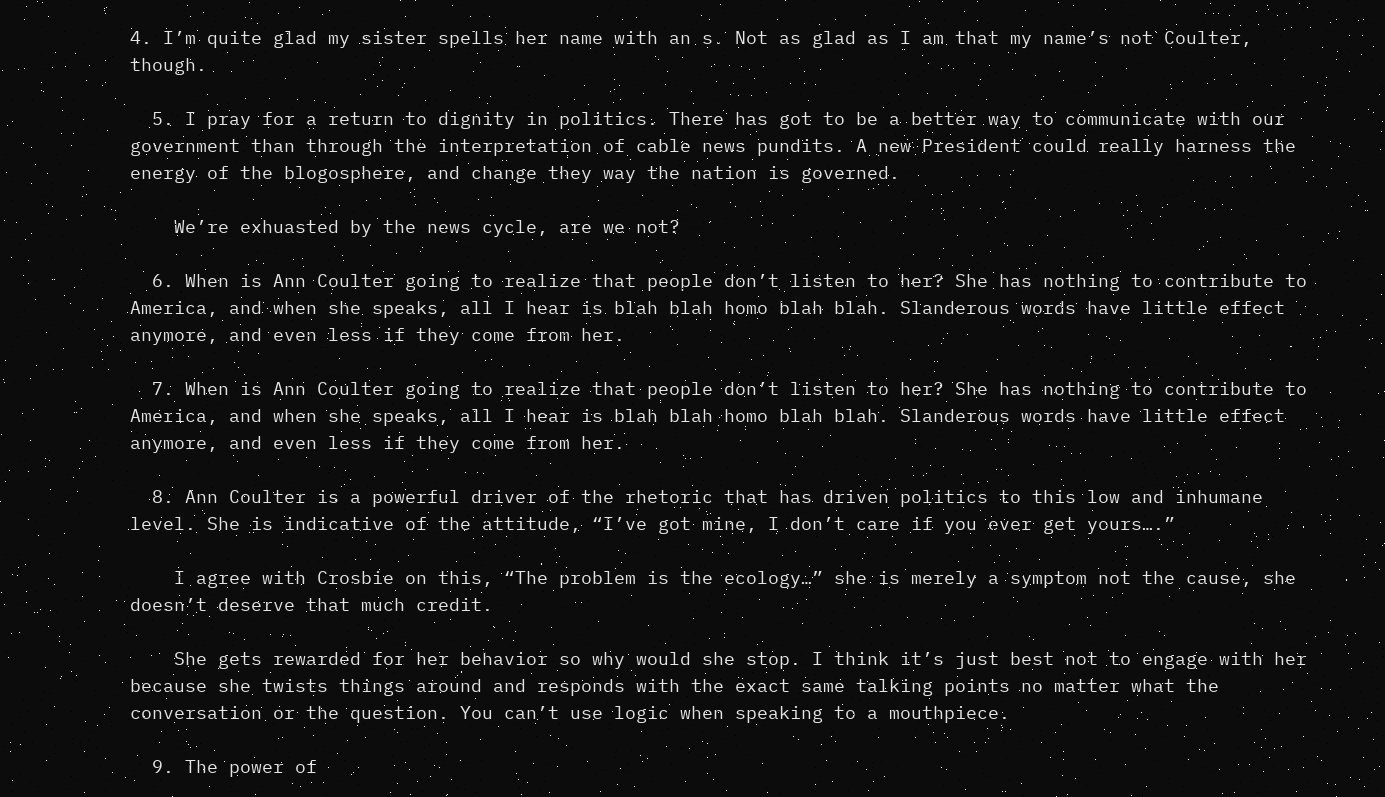4. I’m quite glad my sister spells her name with an s. Not as glad as I am that my name’s not Coulter, though.

  5. I pray for a return to dignity in politics. There has got to be a better way to communicate with our government than through the interpretation of cable news pundits. A new President could really harness the energy of the blogosphere, and change they way the nation is governed.

    We’re exhuasted by the news cycle, are we not?

  6. When is Ann Coulter going to realize that people don’t listen to her? She has nothing to contribute to America, and when she speaks, all I hear is blah blah homo blah blah. Slanderous words have little effect anymore, and even less if they come from her.

  7. When is Ann Coulter going to realize that people don’t listen to her? She has nothing to contribute to America, and when she speaks, all I hear is blah blah homo blah blah. Slanderous words have little effect anymore, and even less if they come from her.

  8. Ann Coulter is a powerful driver of the rhetoric that has driven politics to this low and inhumane level. She is indicative of the attitude, “I’ve got mine, I don’t care if you ever get yours….”

    I agree with Crosbie on this, “The problem is the ecology…” she is merely a symptom not the cause, she doesn’t deserve that much credit.

    She gets rewarded for her behavior so why would she stop. I think it’s just best not to engage with her because she twists things around and responds with the exact same talking points no matter what the conversation or the question. You can’t use logic when speaking to a mouthpiece.

  9. The power of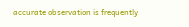accurate observation is frequently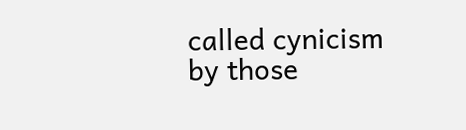called cynicism by those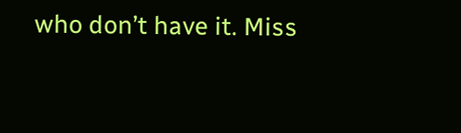who don’t have it. Miss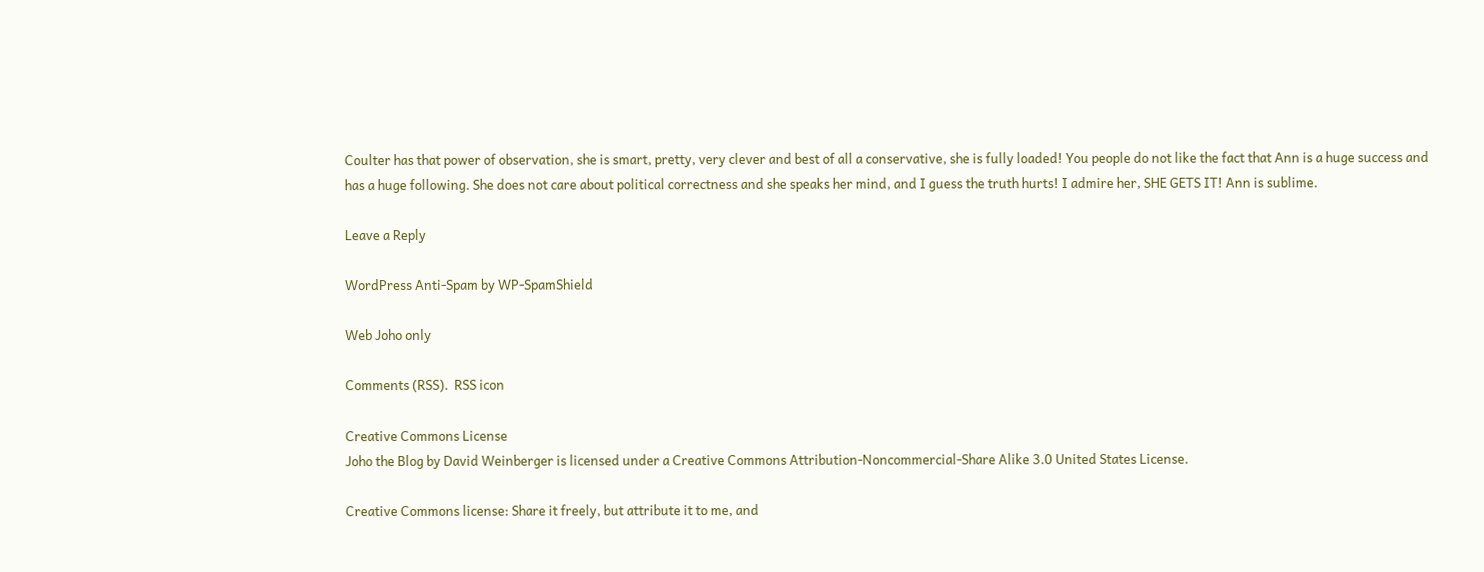Coulter has that power of observation, she is smart, pretty, very clever and best of all a conservative, she is fully loaded! You people do not like the fact that Ann is a huge success and has a huge following. She does not care about political correctness and she speaks her mind, and I guess the truth hurts! I admire her, SHE GETS IT! Ann is sublime.

Leave a Reply

WordPress Anti-Spam by WP-SpamShield

Web Joho only

Comments (RSS).  RSS icon

Creative Commons License
Joho the Blog by David Weinberger is licensed under a Creative Commons Attribution-Noncommercial-Share Alike 3.0 United States License.

Creative Commons license: Share it freely, but attribute it to me, and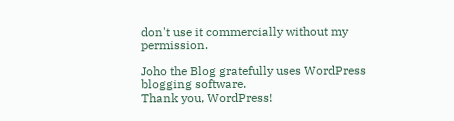don't use it commercially without my permission.

Joho the Blog gratefully uses WordPress blogging software.
Thank you, WordPress!